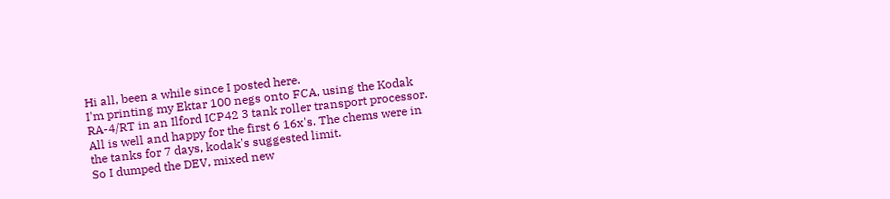Hi all, been a while since I posted here.
I'm printing my Ektar 100 negs onto FCA, using the Kodak RA-4/RT in an Ilford ICP42 3 tank roller transport processor.
All is well and happy for the first 6 16x's. The chems were in the tanks for 7 days, kodak's suggested limit.
So I dumped the DEV, mixed new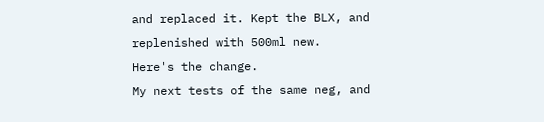and replaced it. Kept the BLX, and replenished with 500ml new.
Here's the change.
My next tests of the same neg, and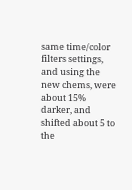same time/color filters settings,
and using the new chems, were about 15% darker, and shifted about 5 to the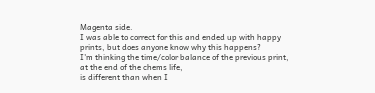Magenta side.
I was able to correct for this and ended up with happy prints, but does anyone know why this happens?
I'm thinking the time/color balance of the previous print, at the end of the chems life,
is different than when I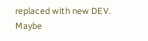replaced with new DEV.
Maybe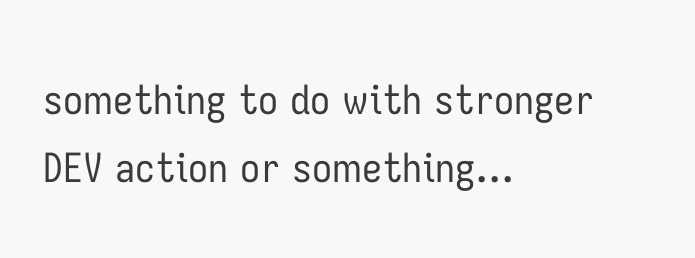something to do with stronger DEV action or something...